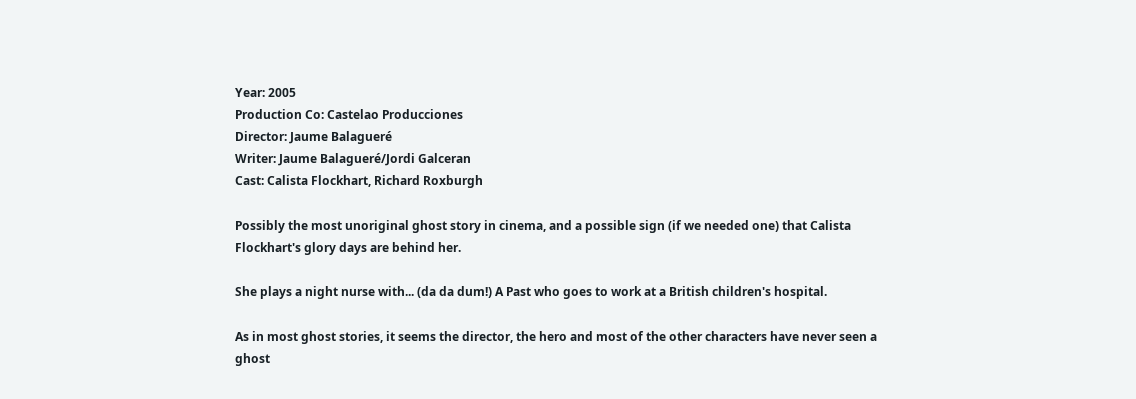Year: 2005
Production Co: Castelao Producciones
Director: Jaume Balagueré
Writer: Jaume Balagueré/Jordi Galceran
Cast: Calista Flockhart, Richard Roxburgh

Possibly the most unoriginal ghost story in cinema, and a possible sign (if we needed one) that Calista Flockhart's glory days are behind her.

She plays a night nurse with... (da da dum!) A Past who goes to work at a British children's hospital.

As in most ghost stories, it seems the director, the hero and most of the other characters have never seen a ghost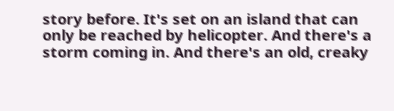story before. It's set on an island that can only be reached by helicopter. And there's a storm coming in. And there's an old, creaky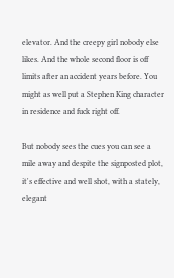elevator. And the creepy girl nobody else likes. And the whole second floor is off limits after an accident years before. You might as well put a Stephen King character in residence and fuck right off.

But nobody sees the cues you can see a mile away and despite the signposted plot, it's effective and well shot, with a stately, elegant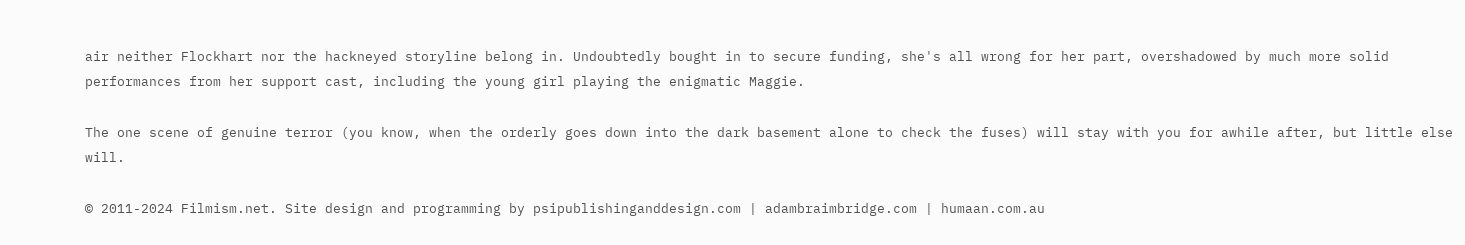air neither Flockhart nor the hackneyed storyline belong in. Undoubtedly bought in to secure funding, she's all wrong for her part, overshadowed by much more solid performances from her support cast, including the young girl playing the enigmatic Maggie.

The one scene of genuine terror (you know, when the orderly goes down into the dark basement alone to check the fuses) will stay with you for awhile after, but little else will.

© 2011-2024 Filmism.net. Site design and programming by psipublishinganddesign.com | adambraimbridge.com | humaan.com.au